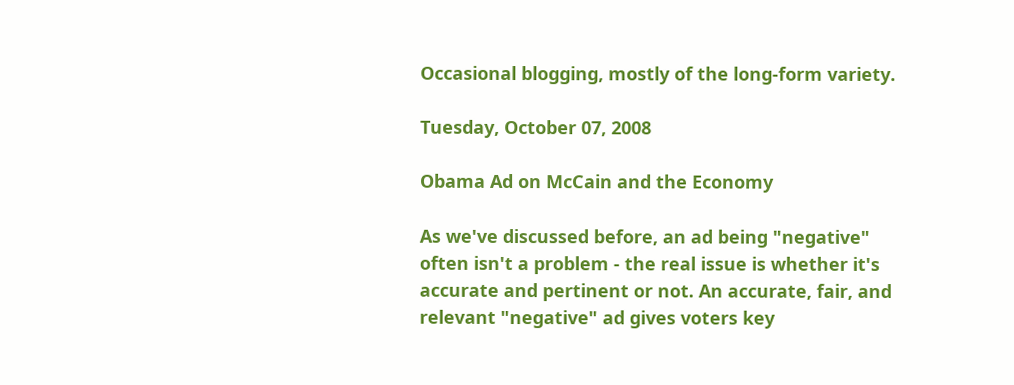Occasional blogging, mostly of the long-form variety.

Tuesday, October 07, 2008

Obama Ad on McCain and the Economy

As we've discussed before, an ad being "negative" often isn't a problem - the real issue is whether it's accurate and pertinent or not. An accurate, fair, and relevant "negative" ad gives voters key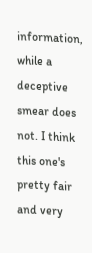information, while a deceptive smear does not. I think this one's pretty fair and very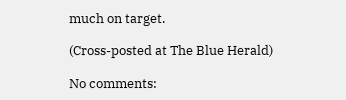much on target.

(Cross-posted at The Blue Herald)

No comments: